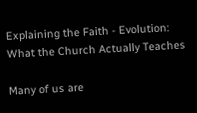Explaining the Faith - Evolution: What the Church Actually Teaches

Many of us are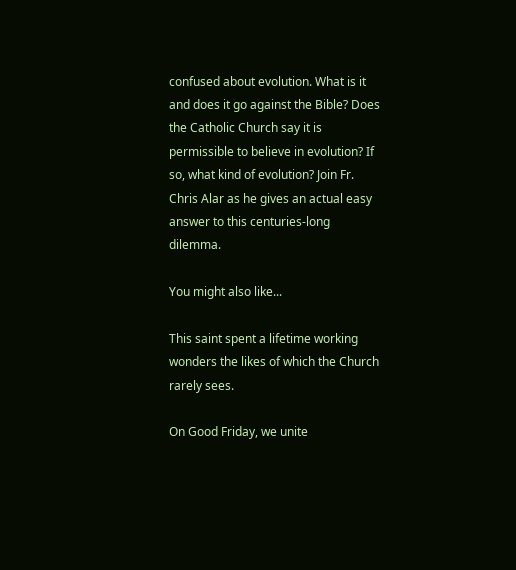confused about evolution. What is it and does it go against the Bible? Does the Catholic Church say it is permissible to believe in evolution? If so, what kind of evolution? Join Fr. Chris Alar as he gives an actual easy answer to this centuries-long dilemma.

You might also like...

This saint spent a lifetime working wonders the likes of which the Church rarely sees.

On Good Friday, we unite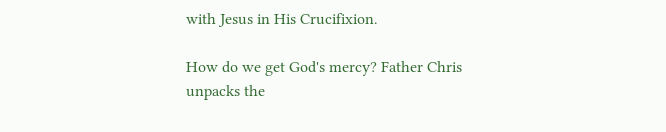with Jesus in His Crucifixion.

How do we get God's mercy? Father Chris unpacks the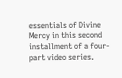essentials of Divine Mercy in this second installment of a four-part video series.